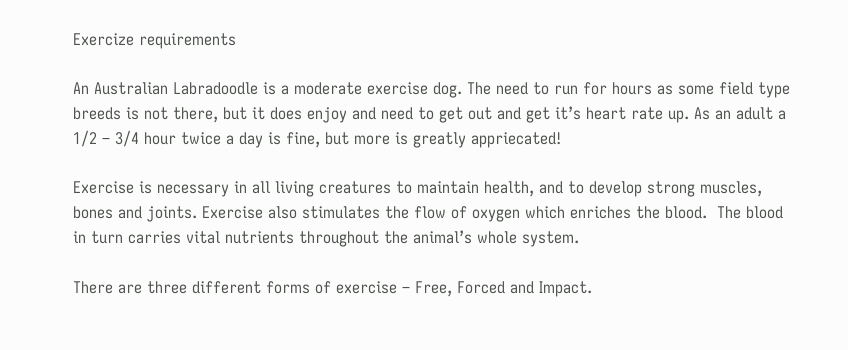Exercize requirements

An Australian Labradoodle is a moderate exercise dog. The need to run for hours as some field type breeds is not there, but it does enjoy and need to get out and get it’s heart rate up. As an adult a 1/2 – 3/4 hour twice a day is fine, but more is greatly appriecated!

Exercise is necessary in all living creatures to maintain health, and to develop strong muscles, bones and joints. Exercise also stimulates the flow of oxygen which enriches the blood.  The blood in turn carries vital nutrients throughout the animal’s whole system.

There are three different forms of exercise – Free, Forced and Impact.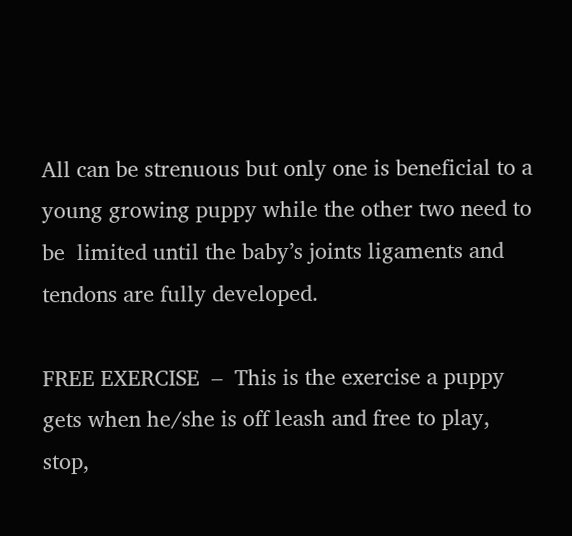All can be strenuous but only one is beneficial to a young growing puppy while the other two need to be  limited until the baby’s joints ligaments and tendons are fully developed.

FREE EXERCISE  –  This is the exercise a puppy gets when he/she is off leash and free to play, stop,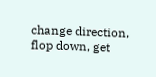change direction, flop down, get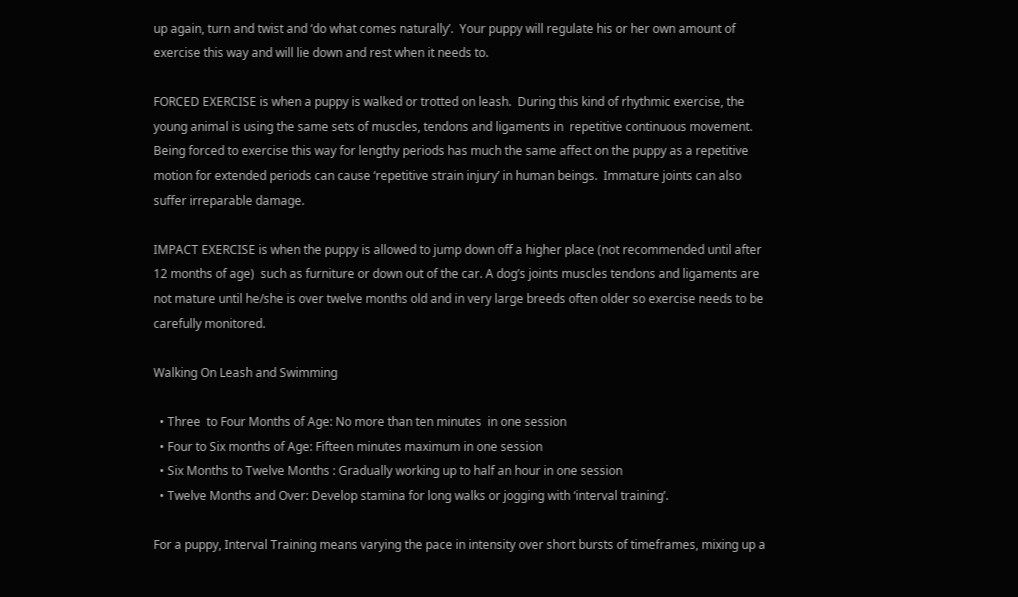up again, turn and twist and ‘do what comes naturally’.  Your puppy will regulate his or her own amount of exercise this way and will lie down and rest when it needs to.

FORCED EXERCISE is when a puppy is walked or trotted on leash.  During this kind of rhythmic exercise, the young animal is using the same sets of muscles, tendons and ligaments in  repetitive continuous movement.  Being forced to exercise this way for lengthy periods has much the same affect on the puppy as a repetitive motion for extended periods can cause ‘repetitive strain injury’ in human beings.  Immature joints can also suffer irreparable damage.

IMPACT EXERCISE is when the puppy is allowed to jump down off a higher place (not recommended until after 12 months of age)  such as furniture or down out of the car. A dog’s joints muscles tendons and ligaments are not mature until he/she is over twelve months old and in very large breeds often older so exercise needs to be carefully monitored.

Walking On Leash and Swimming

  • Three  to Four Months of Age: No more than ten minutes  in one session
  • Four to Six months of Age: Fifteen minutes maximum in one session
  • Six Months to Twelve Months : Gradually working up to half an hour in one session
  • Twelve Months and Over: Develop stamina for long walks or jogging with ‘interval training’.

For a puppy, Interval Training means varying the pace in intensity over short bursts of timeframes, mixing up a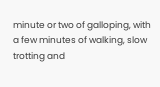minute or two of galloping, with a few minutes of walking, slow trotting and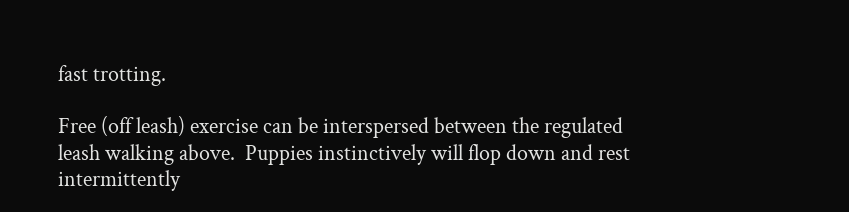fast trotting.

Free (off leash) exercise can be interspersed between the regulated leash walking above.  Puppies instinctively will flop down and rest intermittently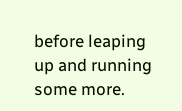before leaping up and running some more.